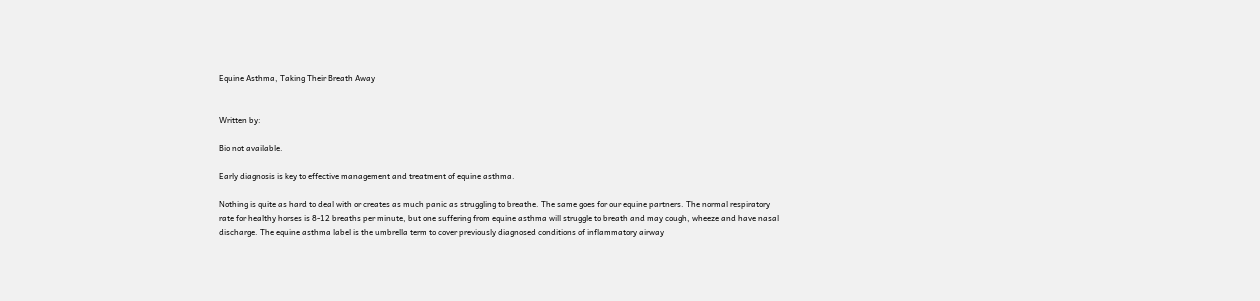Equine Asthma, Taking Their Breath Away


Written by:

Bio not available.

Early diagnosis is key to effective management and treatment of equine asthma.

Nothing is quite as hard to deal with or creates as much panic as struggling to breathe. The same goes for our equine partners. The normal respiratory rate for healthy horses is 8-12 breaths per minute, but one suffering from equine asthma will struggle to breath and may cough, wheeze and have nasal discharge. The equine asthma label is the umbrella term to cover previously diagnosed conditions of inflammatory airway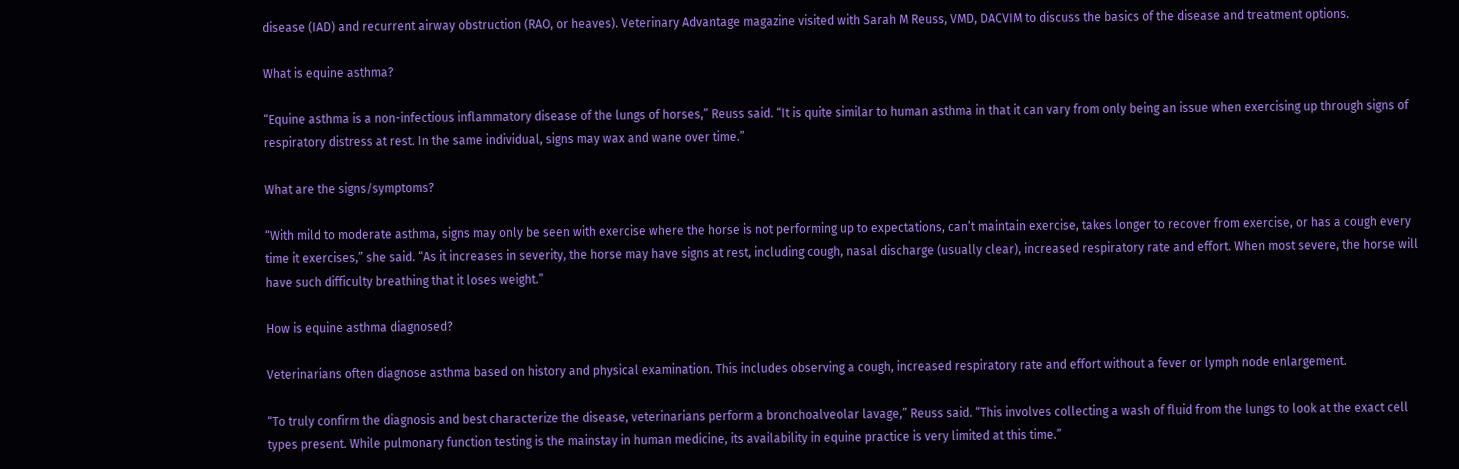disease (IAD) and recurrent airway obstruction (RAO, or heaves). Veterinary Advantage magazine visited with Sarah M Reuss, VMD, DACVIM to discuss the basics of the disease and treatment options.

What is equine asthma?

“Equine asthma is a non-infectious inflammatory disease of the lungs of horses,” Reuss said. “It is quite similar to human asthma in that it can vary from only being an issue when exercising up through signs of respiratory distress at rest. In the same individual, signs may wax and wane over time.”

What are the signs/symptoms?

“With mild to moderate asthma, signs may only be seen with exercise where the horse is not performing up to expectations, can’t maintain exercise, takes longer to recover from exercise, or has a cough every time it exercises,” she said. “As it increases in severity, the horse may have signs at rest, including cough, nasal discharge (usually clear), increased respiratory rate and effort. When most severe, the horse will have such difficulty breathing that it loses weight.”

How is equine asthma diagnosed?

Veterinarians often diagnose asthma based on history and physical examination. This includes observing a cough, increased respiratory rate and effort without a fever or lymph node enlargement.

“To truly confirm the diagnosis and best characterize the disease, veterinarians perform a bronchoalveolar lavage,” Reuss said. “This involves collecting a wash of fluid from the lungs to look at the exact cell types present. While pulmonary function testing is the mainstay in human medicine, its availability in equine practice is very limited at this time.”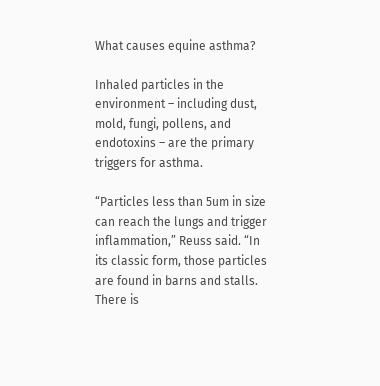What causes equine asthma?

Inhaled particles in the environment – including dust, mold, fungi, pollens, and endotoxins – are the primary triggers for asthma.

“Particles less than 5um in size can reach the lungs and trigger inflammation,” Reuss said. “In its classic form, those particles are found in barns and stalls. There is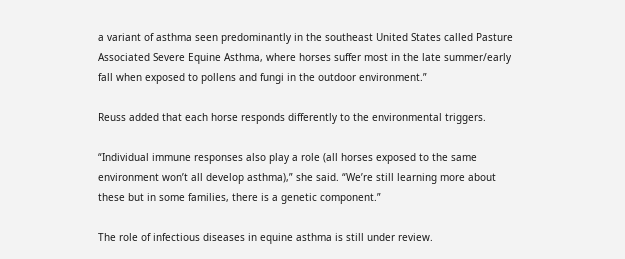a variant of asthma seen predominantly in the southeast United States called Pasture Associated Severe Equine Asthma, where horses suffer most in the late summer/early fall when exposed to pollens and fungi in the outdoor environment.”

Reuss added that each horse responds differently to the environmental triggers.

“Individual immune responses also play a role (all horses exposed to the same environment won’t all develop asthma),” she said. “We’re still learning more about these but in some families, there is a genetic component.”

The role of infectious diseases in equine asthma is still under review.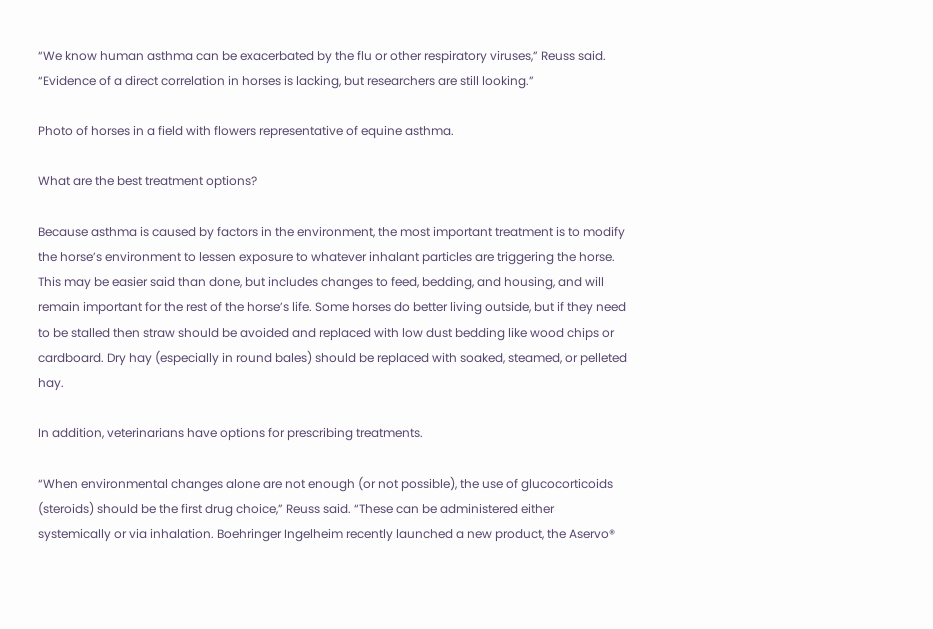“We know human asthma can be exacerbated by the flu or other respiratory viruses,” Reuss said. “Evidence of a direct correlation in horses is lacking, but researchers are still looking.”

Photo of horses in a field with flowers representative of equine asthma.

What are the best treatment options?

Because asthma is caused by factors in the environment, the most important treatment is to modify the horse’s environment to lessen exposure to whatever inhalant particles are triggering the horse. This may be easier said than done, but includes changes to feed, bedding, and housing, and will remain important for the rest of the horse’s life. Some horses do better living outside, but if they need to be stalled then straw should be avoided and replaced with low dust bedding like wood chips or cardboard. Dry hay (especially in round bales) should be replaced with soaked, steamed, or pelleted hay.

In addition, veterinarians have options for prescribing treatments.

“When environmental changes alone are not enough (or not possible), the use of glucocorticoids (steroids) should be the first drug choice,” Reuss said. “These can be administered either systemically or via inhalation. Boehringer Ingelheim recently launched a new product, the Aservo®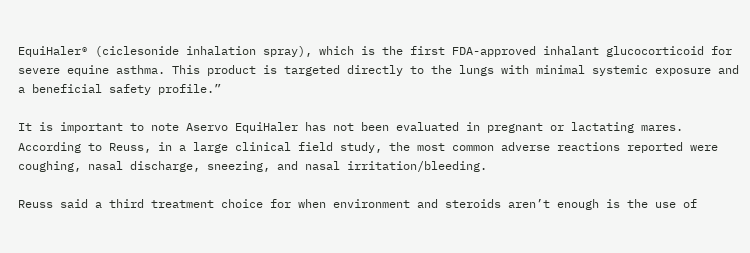EquiHaler® (ciclesonide inhalation spray), which is the first FDA-approved inhalant glucocorticoid for severe equine asthma. This product is targeted directly to the lungs with minimal systemic exposure and a beneficial safety profile.”

It is important to note Aservo EquiHaler has not been evaluated in pregnant or lactating mares. According to Reuss, in a large clinical field study, the most common adverse reactions reported were coughing, nasal discharge, sneezing, and nasal irritation/bleeding.

Reuss said a third treatment choice for when environment and steroids aren’t enough is the use of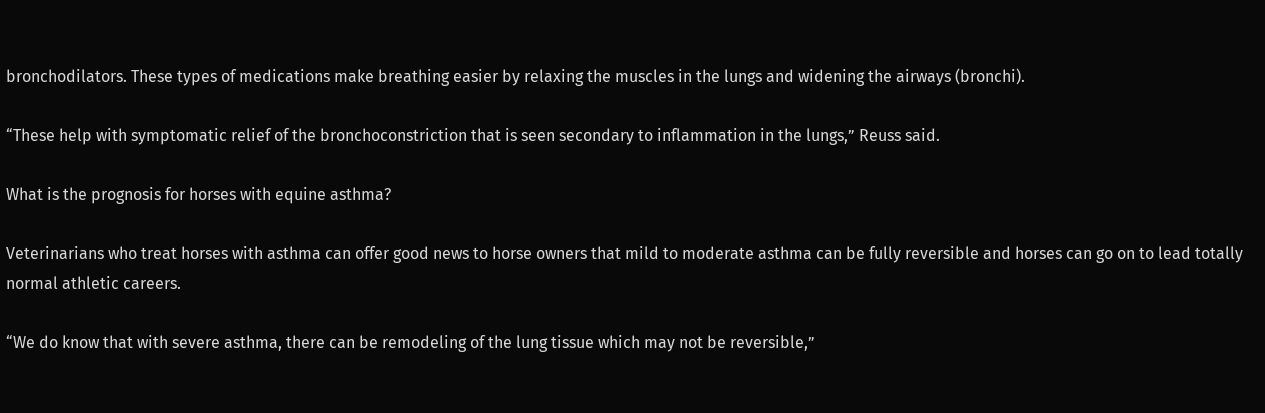bronchodilators. These types of medications make breathing easier by relaxing the muscles in the lungs and widening the airways (bronchi).

“These help with symptomatic relief of the bronchoconstriction that is seen secondary to inflammation in the lungs,” Reuss said.

What is the prognosis for horses with equine asthma?

Veterinarians who treat horses with asthma can offer good news to horse owners that mild to moderate asthma can be fully reversible and horses can go on to lead totally normal athletic careers.

“We do know that with severe asthma, there can be remodeling of the lung tissue which may not be reversible,”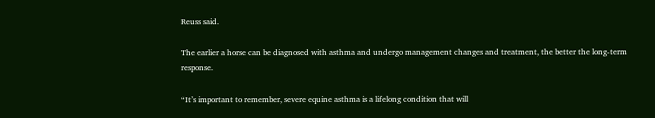Reuss said.

The earlier a horse can be diagnosed with asthma and undergo management changes and treatment, the better the long-term response.

“It’s important to remember, severe equine asthma is a lifelong condition that will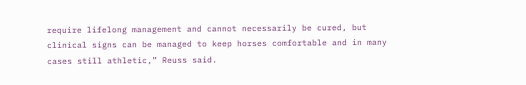require lifelong management and cannot necessarily be cured, but clinical signs can be managed to keep horses comfortable and in many cases still athletic,” Reuss said.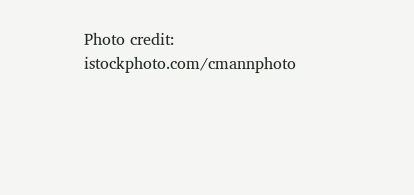Photo credit: istockphoto.com/cmannphoto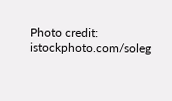Photo credit: istockphoto.com/soleg